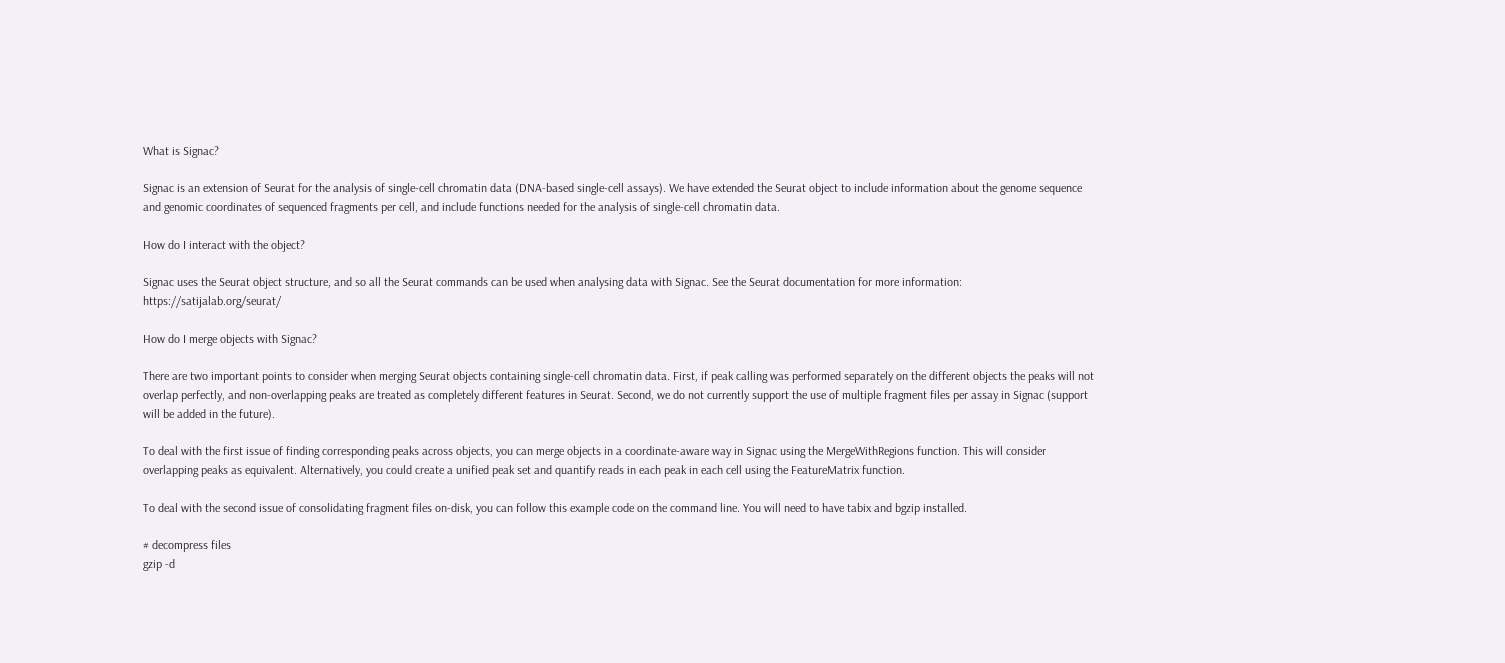What is Signac?

Signac is an extension of Seurat for the analysis of single-cell chromatin data (DNA-based single-cell assays). We have extended the Seurat object to include information about the genome sequence and genomic coordinates of sequenced fragments per cell, and include functions needed for the analysis of single-cell chromatin data.

How do I interact with the object?

Signac uses the Seurat object structure, and so all the Seurat commands can be used when analysing data with Signac. See the Seurat documentation for more information: https://satijalab.org/seurat/

How do I merge objects with Signac?

There are two important points to consider when merging Seurat objects containing single-cell chromatin data. First, if peak calling was performed separately on the different objects the peaks will not overlap perfectly, and non-overlapping peaks are treated as completely different features in Seurat. Second, we do not currently support the use of multiple fragment files per assay in Signac (support will be added in the future).

To deal with the first issue of finding corresponding peaks across objects, you can merge objects in a coordinate-aware way in Signac using the MergeWithRegions function. This will consider overlapping peaks as equivalent. Alternatively, you could create a unified peak set and quantify reads in each peak in each cell using the FeatureMatrix function.

To deal with the second issue of consolidating fragment files on-disk, you can follow this example code on the command line. You will need to have tabix and bgzip installed.

# decompress files
gzip -d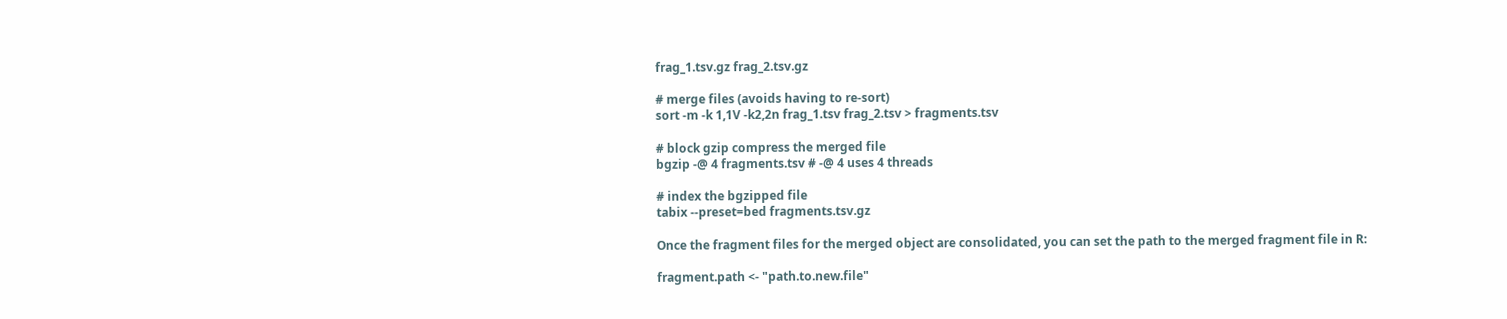frag_1.tsv.gz frag_2.tsv.gz

# merge files (avoids having to re-sort)
sort -m -k 1,1V -k2,2n frag_1.tsv frag_2.tsv > fragments.tsv

# block gzip compress the merged file
bgzip -@ 4 fragments.tsv # -@ 4 uses 4 threads

# index the bgzipped file
tabix --preset=bed fragments.tsv.gz

Once the fragment files for the merged object are consolidated, you can set the path to the merged fragment file in R:

fragment.path <- "path.to.new.file"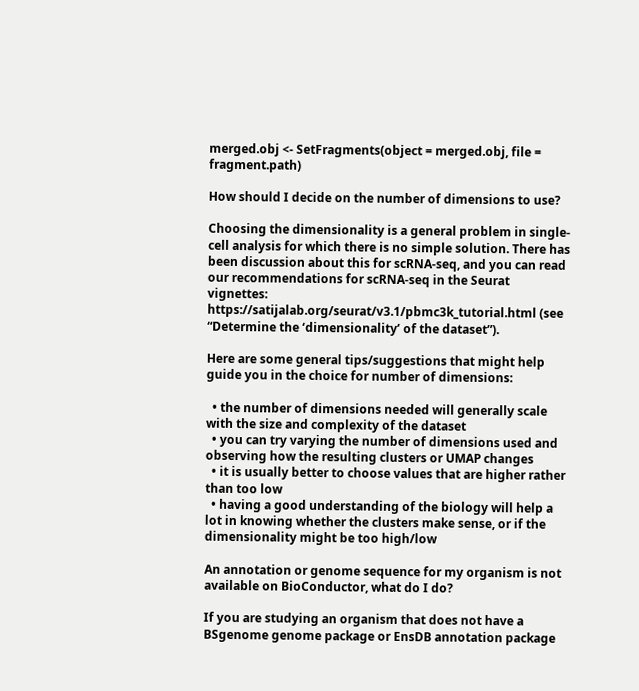merged.obj <- SetFragments(object = merged.obj, file = fragment.path)

How should I decide on the number of dimensions to use?

Choosing the dimensionality is a general problem in single-cell analysis for which there is no simple solution. There has been discussion about this for scRNA-seq, and you can read our recommendations for scRNA-seq in the Seurat vignettes: https://satijalab.org/seurat/v3.1/pbmc3k_tutorial.html (see “Determine the ‘dimensionality’ of the dataset”).

Here are some general tips/suggestions that might help guide you in the choice for number of dimensions:

  • the number of dimensions needed will generally scale with the size and complexity of the dataset
  • you can try varying the number of dimensions used and observing how the resulting clusters or UMAP changes
  • it is usually better to choose values that are higher rather than too low
  • having a good understanding of the biology will help a lot in knowing whether the clusters make sense, or if the dimensionality might be too high/low

An annotation or genome sequence for my organism is not available on BioConductor, what do I do?

If you are studying an organism that does not have a BSgenome genome package or EnsDB annotation package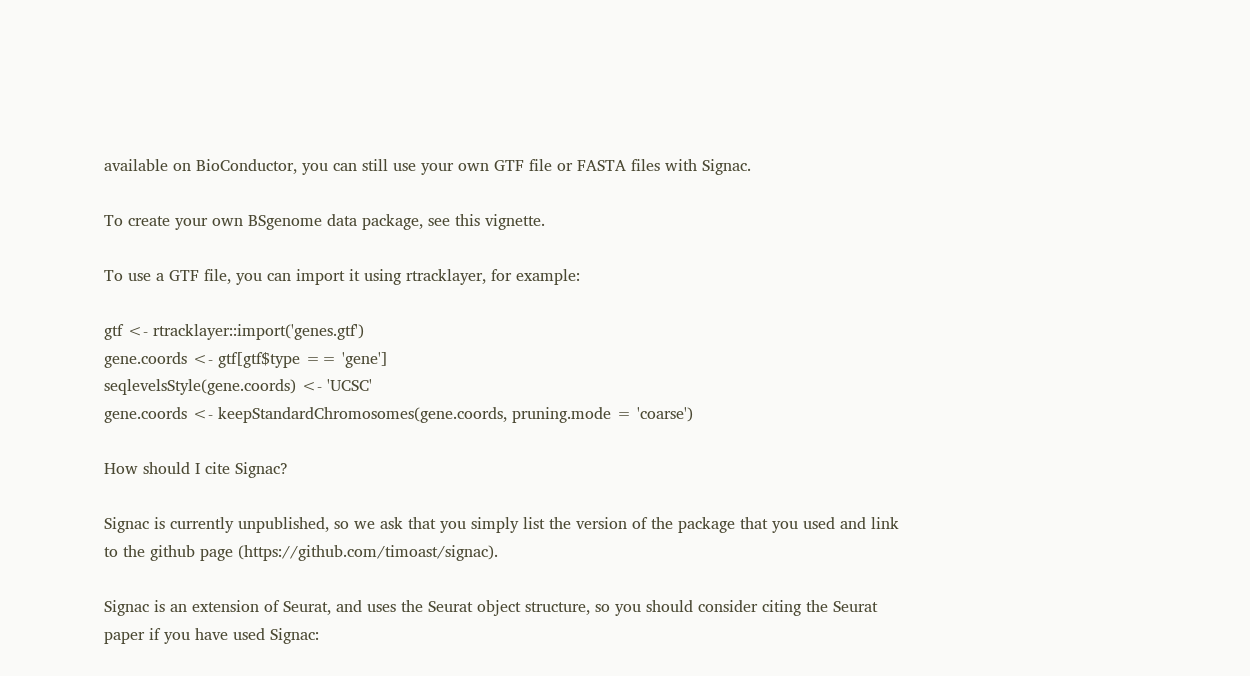available on BioConductor, you can still use your own GTF file or FASTA files with Signac.

To create your own BSgenome data package, see this vignette.

To use a GTF file, you can import it using rtracklayer, for example:

gtf <- rtracklayer::import('genes.gtf')
gene.coords <- gtf[gtf$type == 'gene']
seqlevelsStyle(gene.coords) <- 'UCSC'
gene.coords <- keepStandardChromosomes(gene.coords, pruning.mode = 'coarse')

How should I cite Signac?

Signac is currently unpublished, so we ask that you simply list the version of the package that you used and link to the github page (https://github.com/timoast/signac).

Signac is an extension of Seurat, and uses the Seurat object structure, so you should consider citing the Seurat paper if you have used Signac: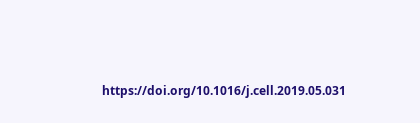https://doi.org/10.1016/j.cell.2019.05.031